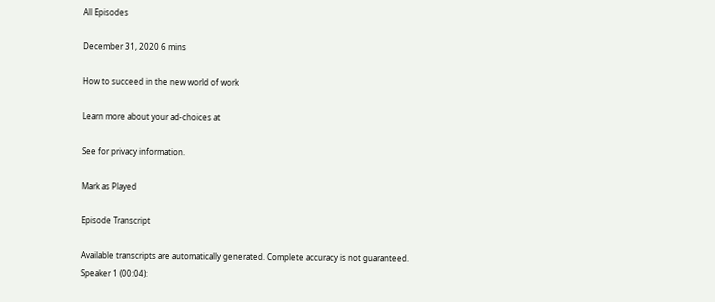All Episodes

December 31, 2020 6 mins

How to succeed in the new world of work

Learn more about your ad-choices at

See for privacy information.

Mark as Played

Episode Transcript

Available transcripts are automatically generated. Complete accuracy is not guaranteed.
Speaker 1 (00:04):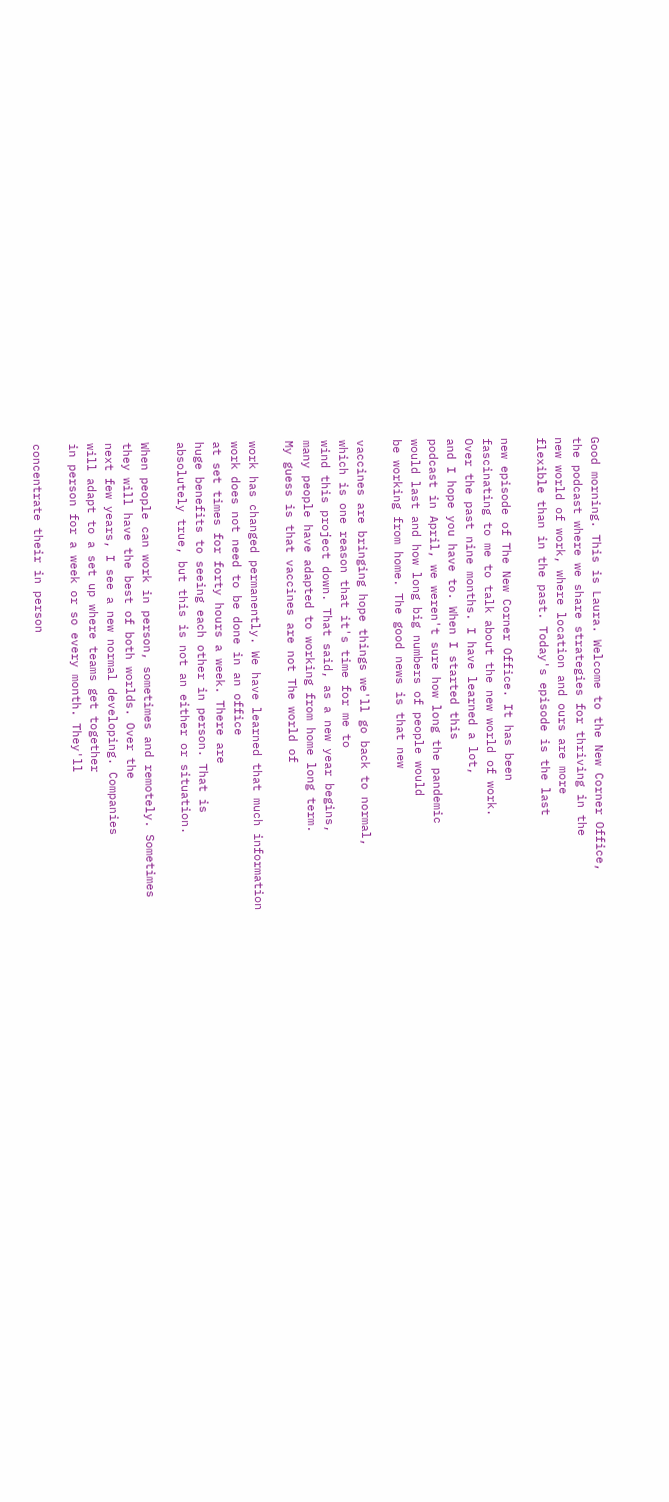Good morning. This is Laura. Welcome to the New Corner Office,
the podcast where we share strategies for thriving in the
new world of work, where location and ours are more
flexible than in the past. Today's episode is the last

new episode of The New Corner Office. It has been
fascinating to me to talk about the new world of work.
Over the past nine months. I have learned a lot,
and I hope you have to. When I started this
podcast in April, we weren't sure how long the pandemic
would last and how long big numbers of people would
be working from home. The good news is that new

vaccines are bringing hope things we'll go back to normal,
which is one reason that it's time for me to
wind this project down. That said, as a new year begins,
many people have adapted to working from home long term.
My guess is that vaccines are not The world of

work has changed permanently. We have learned that much information
work does not need to be done in an office
at set times for forty hours a week. There are
huge benefits to seeing each other in person. That is
absolutely true, but this is not an either or situation.

When people can work in person, sometimes and remotely. Sometimes
they will have the best of both worlds. Over the
next few years, I see a new normal developing. Companies
will adapt to a set up where teams get together
in person for a week or so every month. They'll

concentrate their in person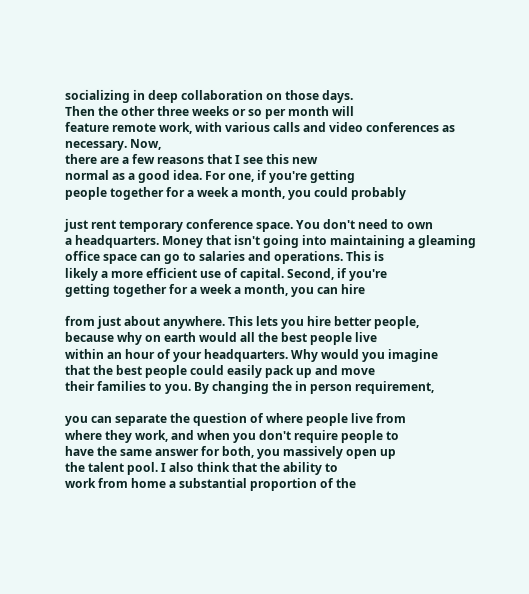socializing in deep collaboration on those days.
Then the other three weeks or so per month will
feature remote work, with various calls and video conferences as necessary. Now,
there are a few reasons that I see this new
normal as a good idea. For one, if you're getting
people together for a week a month, you could probably

just rent temporary conference space. You don't need to own
a headquarters. Money that isn't going into maintaining a gleaming
office space can go to salaries and operations. This is
likely a more efficient use of capital. Second, if you're
getting together for a week a month, you can hire

from just about anywhere. This lets you hire better people,
because why on earth would all the best people live
within an hour of your headquarters. Why would you imagine
that the best people could easily pack up and move
their families to you. By changing the in person requirement,

you can separate the question of where people live from
where they work, and when you don't require people to
have the same answer for both, you massively open up
the talent pool. I also think that the ability to
work from home a substantial proportion of the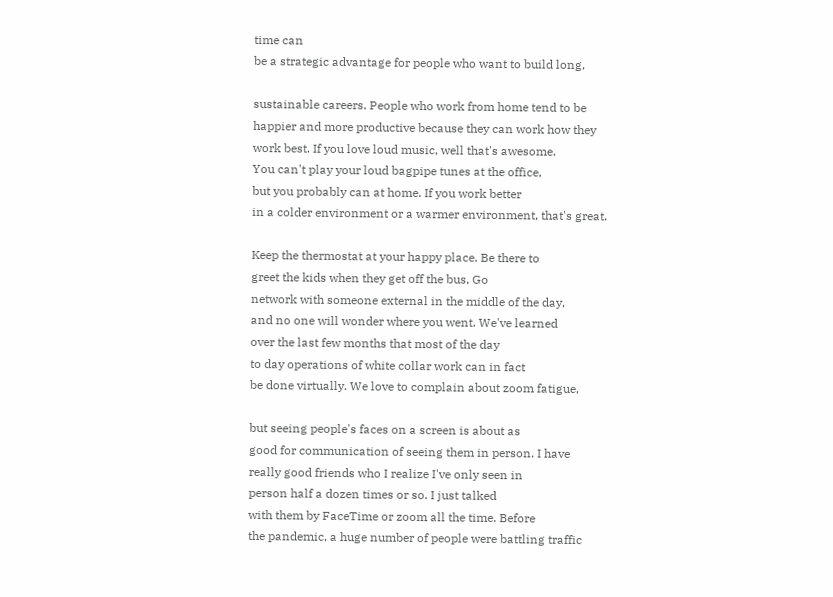time can
be a strategic advantage for people who want to build long,

sustainable careers. People who work from home tend to be
happier and more productive because they can work how they
work best. If you love loud music, well that's awesome.
You can't play your loud bagpipe tunes at the office,
but you probably can at home. If you work better
in a colder environment or a warmer environment, that's great.

Keep the thermostat at your happy place. Be there to
greet the kids when they get off the bus, Go
network with someone external in the middle of the day,
and no one will wonder where you went. We've learned
over the last few months that most of the day
to day operations of white collar work can in fact
be done virtually. We love to complain about zoom fatigue,

but seeing people's faces on a screen is about as
good for communication of seeing them in person. I have
really good friends who I realize I've only seen in
person half a dozen times or so. I just talked
with them by FaceTime or zoom all the time. Before
the pandemic, a huge number of people were battling traffic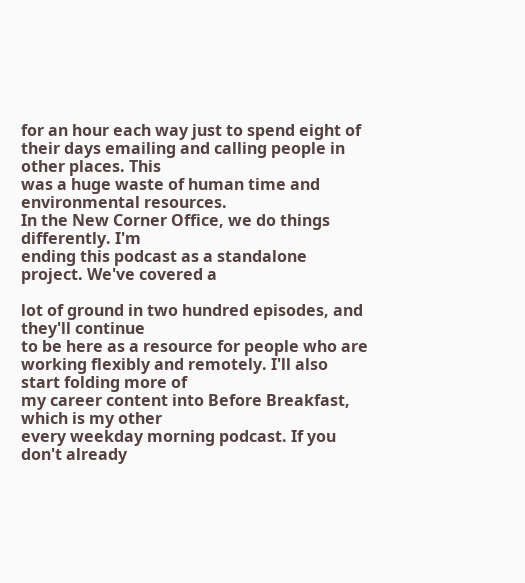for an hour each way just to spend eight of
their days emailing and calling people in other places. This
was a huge waste of human time and environmental resources.
In the New Corner Office, we do things differently. I'm
ending this podcast as a standalone project. We've covered a

lot of ground in two hundred episodes, and they'll continue
to be here as a resource for people who are
working flexibly and remotely. I'll also start folding more of
my career content into Before Breakfast, which is my other
every weekday morning podcast. If you don't already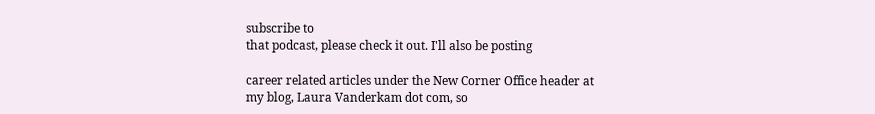subscribe to
that podcast, please check it out. I'll also be posting

career related articles under the New Corner Office header at
my blog, Laura Vanderkam dot com, so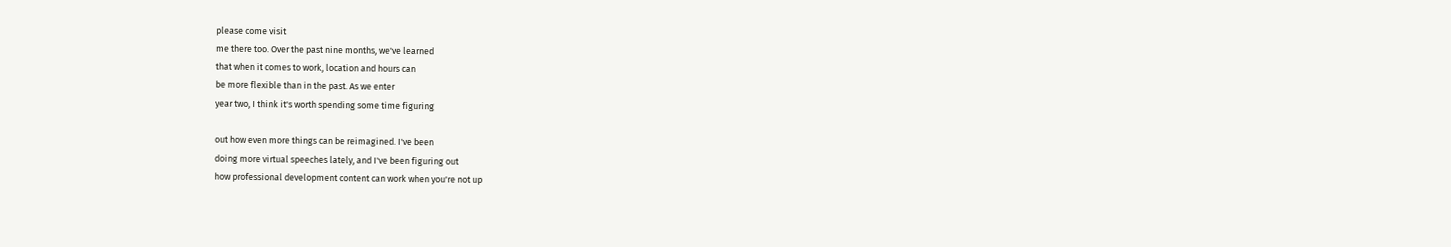please come visit
me there too. Over the past nine months, we've learned
that when it comes to work, location and hours can
be more flexible than in the past. As we enter
year two, I think it's worth spending some time figuring

out how even more things can be reimagined. I've been
doing more virtual speeches lately, and I've been figuring out
how professional development content can work when you're not up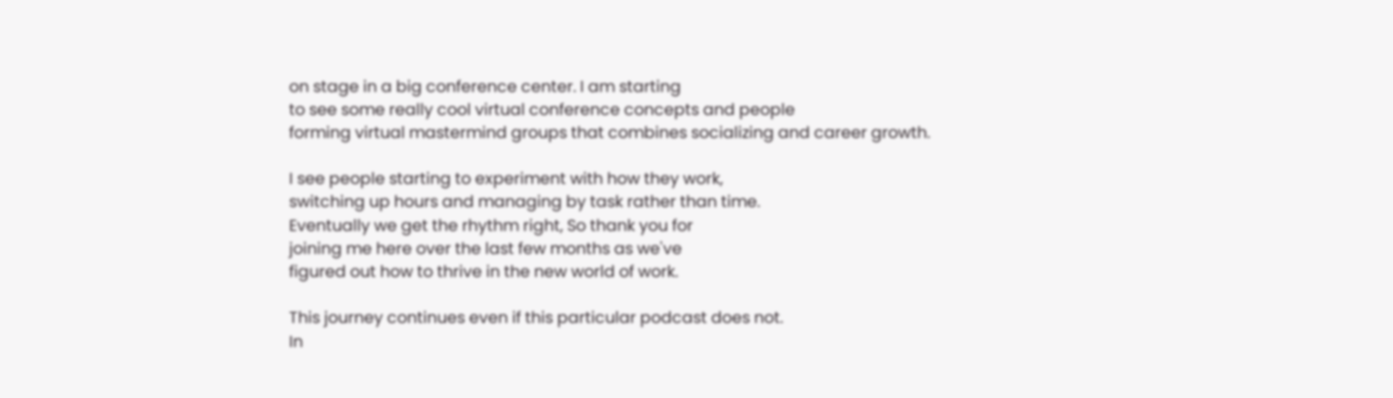on stage in a big conference center. I am starting
to see some really cool virtual conference concepts and people
forming virtual mastermind groups that combines socializing and career growth.

I see people starting to experiment with how they work,
switching up hours and managing by task rather than time.
Eventually we get the rhythm right, So thank you for
joining me here over the last few months as we've
figured out how to thrive in the new world of work.

This journey continues even if this particular podcast does not.
In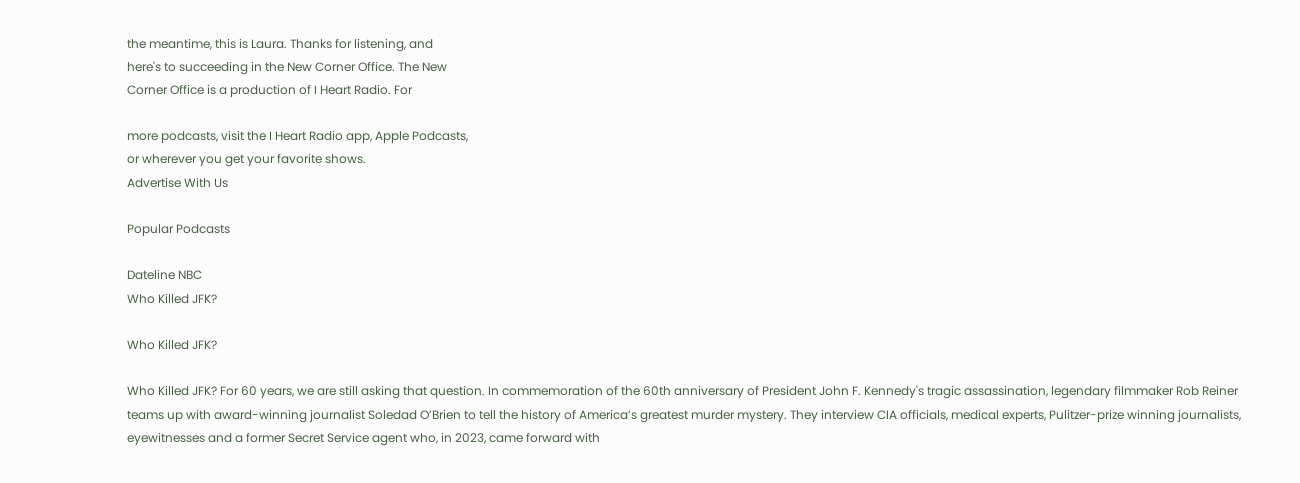the meantime, this is Laura. Thanks for listening, and
here's to succeeding in the New Corner Office. The New
Corner Office is a production of I Heart Radio. For

more podcasts, visit the I Heart Radio app, Apple Podcasts,
or wherever you get your favorite shows.
Advertise With Us

Popular Podcasts

Dateline NBC
Who Killed JFK?

Who Killed JFK?

Who Killed JFK? For 60 years, we are still asking that question. In commemoration of the 60th anniversary of President John F. Kennedy's tragic assassination, legendary filmmaker Rob Reiner teams up with award-winning journalist Soledad O’Brien to tell the history of America’s greatest murder mystery. They interview CIA officials, medical experts, Pulitzer-prize winning journalists, eyewitnesses and a former Secret Service agent who, in 2023, came forward with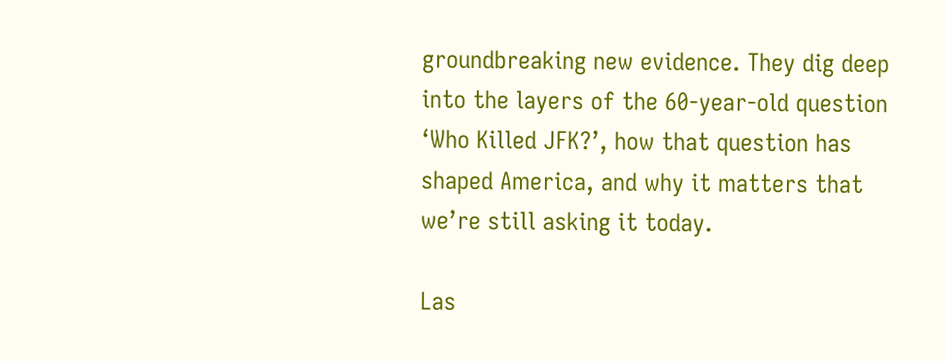groundbreaking new evidence. They dig deep into the layers of the 60-year-old question ‘Who Killed JFK?’, how that question has shaped America, and why it matters that we’re still asking it today.

Las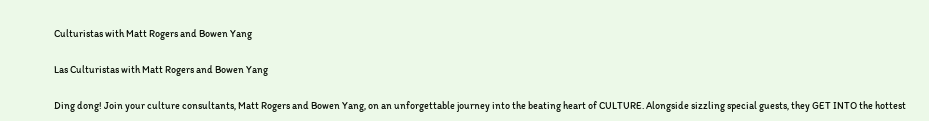Culturistas with Matt Rogers and Bowen Yang

Las Culturistas with Matt Rogers and Bowen Yang

Ding dong! Join your culture consultants, Matt Rogers and Bowen Yang, on an unforgettable journey into the beating heart of CULTURE. Alongside sizzling special guests, they GET INTO the hottest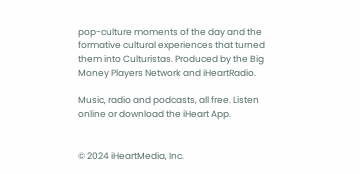pop-culture moments of the day and the formative cultural experiences that turned them into Culturistas. Produced by the Big Money Players Network and iHeartRadio.

Music, radio and podcasts, all free. Listen online or download the iHeart App.


© 2024 iHeartMedia, Inc.